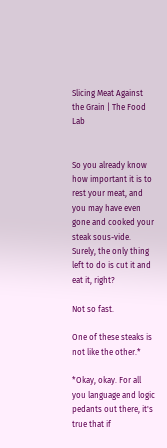Slicing Meat Against the Grain | The Food Lab


So you already know how important it is to rest your meat, and you may have even gone and cooked your steak sous-vide. Surely, the only thing left to do is cut it and eat it, right?

Not so fast.

One of these steaks is not like the other.*

*Okay, okay. For all you language and logic pedants out there, it's true that if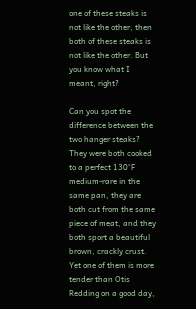one of these steaks is not like the other, then both of these steaks is not like the other. But you know what I meant, right?

Can you spot the difference between the two hanger steaks? They were both cooked to a perfect 130°F medium-rare in the same pan, they are both cut from the same piece of meat, and they both sport a beautiful brown, crackly crust. Yet one of them is more tender than Otis Redding on a good day,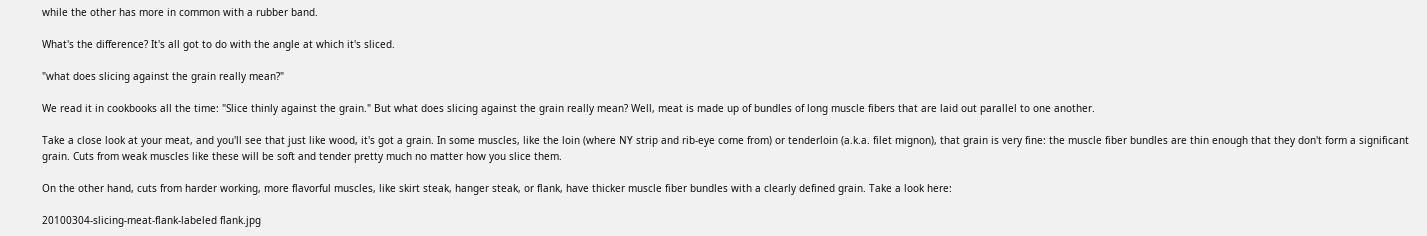while the other has more in common with a rubber band.

What's the difference? It's all got to do with the angle at which it's sliced.

"what does slicing against the grain really mean?"

We read it in cookbooks all the time: "Slice thinly against the grain." But what does slicing against the grain really mean? Well, meat is made up of bundles of long muscle fibers that are laid out parallel to one another.

Take a close look at your meat, and you'll see that just like wood, it's got a grain. In some muscles, like the loin (where NY strip and rib-eye come from) or tenderloin (a.k.a. filet mignon), that grain is very fine: the muscle fiber bundles are thin enough that they don't form a significant grain. Cuts from weak muscles like these will be soft and tender pretty much no matter how you slice them.

On the other hand, cuts from harder working, more flavorful muscles, like skirt steak, hanger steak, or flank, have thicker muscle fiber bundles with a clearly defined grain. Take a look here:

20100304-slicing-meat-flank-labeled flank.jpg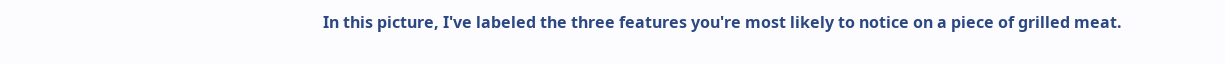In this picture, I've labeled the three features you're most likely to notice on a piece of grilled meat.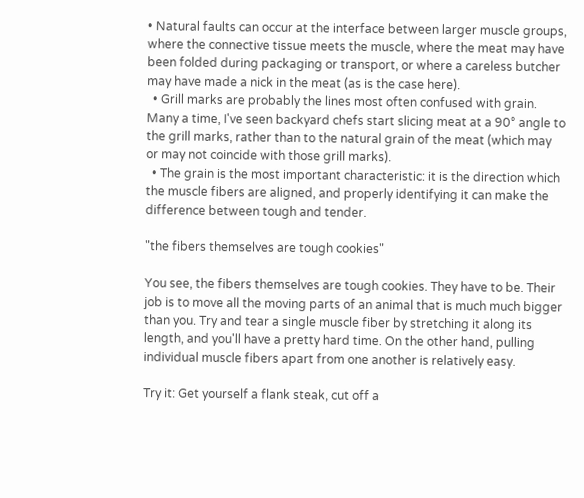• Natural faults can occur at the interface between larger muscle groups, where the connective tissue meets the muscle, where the meat may have been folded during packaging or transport, or where a careless butcher may have made a nick in the meat (as is the case here).
  • Grill marks are probably the lines most often confused with grain. Many a time, I've seen backyard chefs start slicing meat at a 90° angle to the grill marks, rather than to the natural grain of the meat (which may or may not coincide with those grill marks).
  • The grain is the most important characteristic: it is the direction which the muscle fibers are aligned, and properly identifying it can make the difference between tough and tender.

"the fibers themselves are tough cookies"

You see, the fibers themselves are tough cookies. They have to be. Their job is to move all the moving parts of an animal that is much much bigger than you. Try and tear a single muscle fiber by stretching it along its length, and you'll have a pretty hard time. On the other hand, pulling individual muscle fibers apart from one another is relatively easy.

Try it: Get yourself a flank steak, cut off a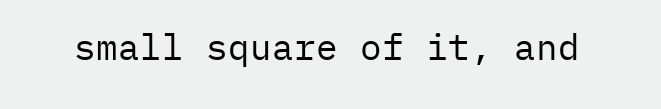small square of it, and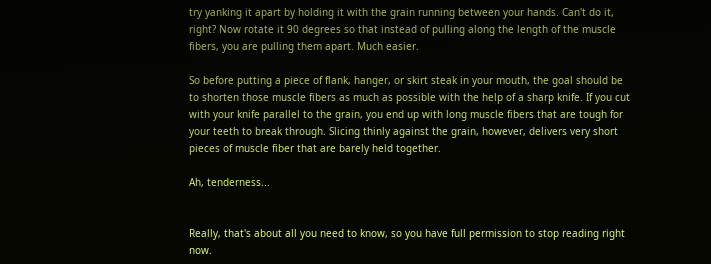try yanking it apart by holding it with the grain running between your hands. Can't do it, right? Now rotate it 90 degrees so that instead of pulling along the length of the muscle fibers, you are pulling them apart. Much easier.

So before putting a piece of flank, hanger, or skirt steak in your mouth, the goal should be to shorten those muscle fibers as much as possible with the help of a sharp knife. If you cut with your knife parallel to the grain, you end up with long muscle fibers that are tough for your teeth to break through. Slicing thinly against the grain, however, delivers very short pieces of muscle fiber that are barely held together.

Ah, tenderness...


Really, that's about all you need to know, so you have full permission to stop reading right now.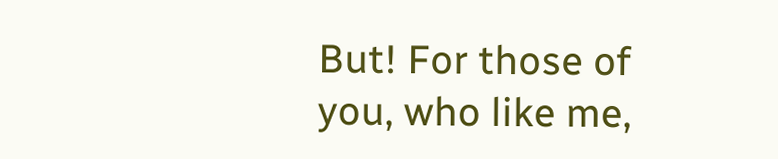But! For those of you, who like me,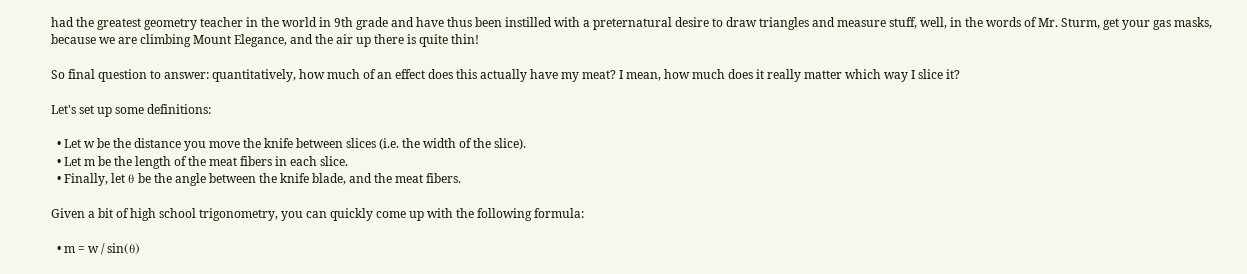had the greatest geometry teacher in the world in 9th grade and have thus been instilled with a preternatural desire to draw triangles and measure stuff, well, in the words of Mr. Sturm, get your gas masks, because we are climbing Mount Elegance, and the air up there is quite thin!

So final question to answer: quantitatively, how much of an effect does this actually have my meat? I mean, how much does it really matter which way I slice it?

Let's set up some definitions:

  • Let w be the distance you move the knife between slices (i.e. the width of the slice).
  • Let m be the length of the meat fibers in each slice.
  • Finally, let θ be the angle between the knife blade, and the meat fibers.

Given a bit of high school trigonometry, you can quickly come up with the following formula:

  • m = w / sin(θ)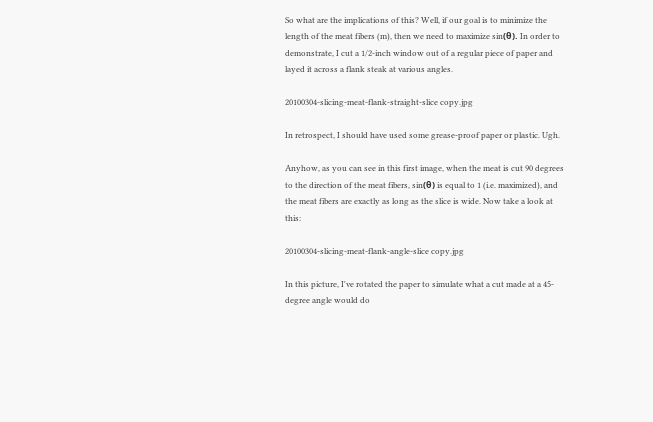So what are the implications of this? Well, if our goal is to minimize the length of the meat fibers (m), then we need to maximize sin(θ). In order to demonstrate, I cut a 1/2-inch window out of a regular piece of paper and layed it across a flank steak at various angles.

20100304-slicing-meat-flank-straight-slice copy.jpg

In retrospect, I should have used some grease-proof paper or plastic. Ugh.

Anyhow, as you can see in this first image, when the meat is cut 90 degrees to the direction of the meat fibers, sin(θ) is equal to 1 (i.e. maximized), and the meat fibers are exactly as long as the slice is wide. Now take a look at this:

20100304-slicing-meat-flank-angle-slice copy.jpg

In this picture, I've rotated the paper to simulate what a cut made at a 45-degree angle would do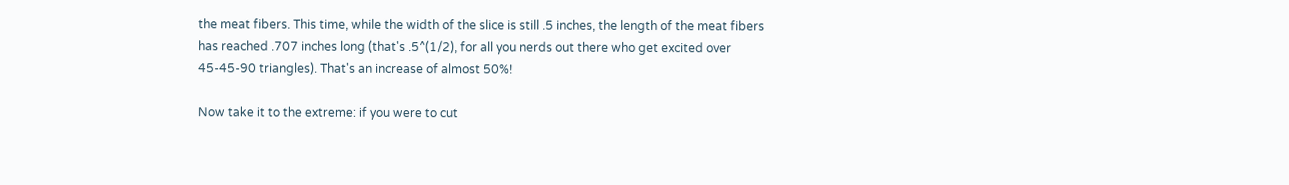the meat fibers. This time, while the width of the slice is still .5 inches, the length of the meat fibers has reached .707 inches long (that's .5^(1/2), for all you nerds out there who get excited over 45-45-90 triangles). That's an increase of almost 50%!

Now take it to the extreme: if you were to cut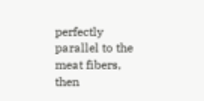perfectly parallel to the meat fibers, then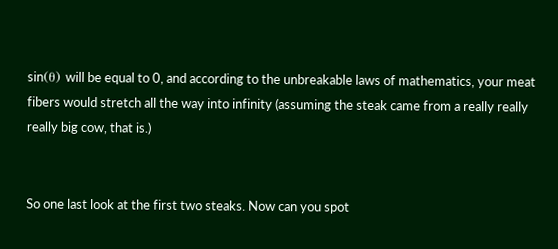sin(θ) will be equal to 0, and according to the unbreakable laws of mathematics, your meat fibers would stretch all the way into infinity (assuming the steak came from a really really really big cow, that is.)


So one last look at the first two steaks. Now can you spot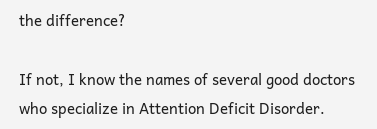the difference?

If not, I know the names of several good doctors who specialize in Attention Deficit Disorder.